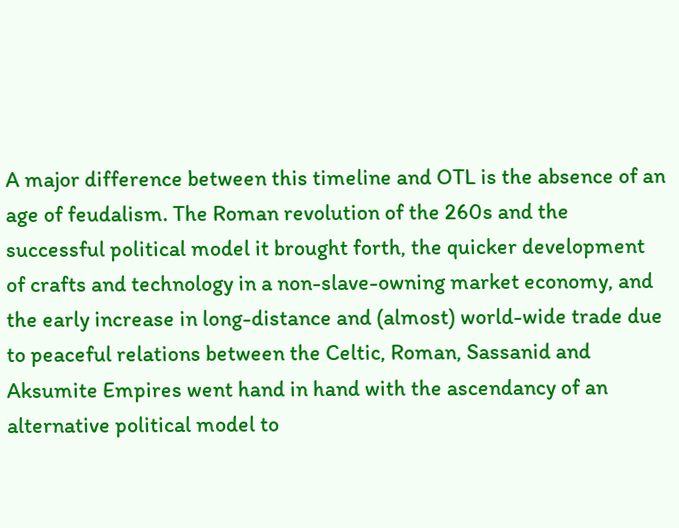A major difference between this timeline and OTL is the absence of an age of feudalism. The Roman revolution of the 260s and the successful political model it brought forth, the quicker development of crafts and technology in a non-slave-owning market economy, and the early increase in long-distance and (almost) world-wide trade due to peaceful relations between the Celtic, Roman, Sassanid and Aksumite Empires went hand in hand with the ascendancy of an alternative political model to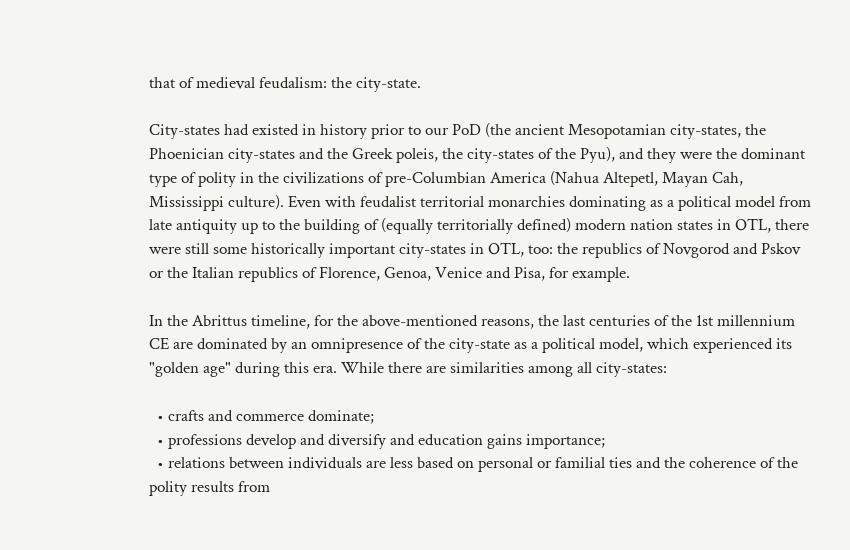that of medieval feudalism: the city-state.

City-states had existed in history prior to our PoD (the ancient Mesopotamian city-states, the Phoenician city-states and the Greek poleis, the city-states of the Pyu), and they were the dominant type of polity in the civilizations of pre-Columbian America (Nahua Altepetl, Mayan Cah, Mississippi culture). Even with feudalist territorial monarchies dominating as a political model from late antiquity up to the building of (equally territorially defined) modern nation states in OTL, there were still some historically important city-states in OTL, too: the republics of Novgorod and Pskov or the Italian republics of Florence, Genoa, Venice and Pisa, for example.

In the Abrittus timeline, for the above-mentioned reasons, the last centuries of the 1st millennium CE are dominated by an omnipresence of the city-state as a political model, which experienced its "golden age" during this era. While there are similarities among all city-states:

  • crafts and commerce dominate;
  • professions develop and diversify and education gains importance;
  • relations between individuals are less based on personal or familial ties and the coherence of the polity results from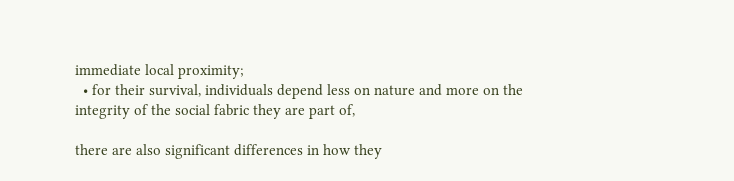immediate local proximity;
  • for their survival, individuals depend less on nature and more on the integrity of the social fabric they are part of,

there are also significant differences in how they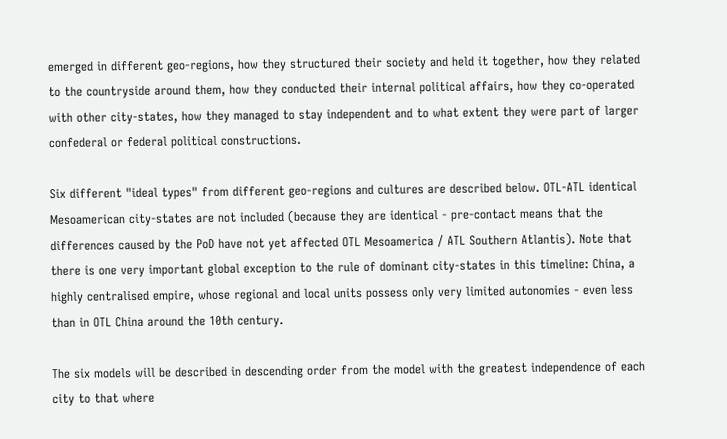emerged in different geo-regions, how they structured their society and held it together, how they related to the countryside around them, how they conducted their internal political affairs, how they co-operated with other city-states, how they managed to stay independent and to what extent they were part of larger confederal or federal political constructions.

Six different "ideal types" from different geo-regions and cultures are described below. OTL-ATL identical Mesoamerican city-states are not included (because they are identical - pre-contact means that the differences caused by the PoD have not yet affected OTL Mesoamerica / ATL Southern Atlantis). Note that there is one very important global exception to the rule of dominant city-states in this timeline: China, a highly centralised empire, whose regional and local units possess only very limited autonomies - even less than in OTL China around the 10th century.

The six models will be described in descending order from the model with the greatest independence of each city to that where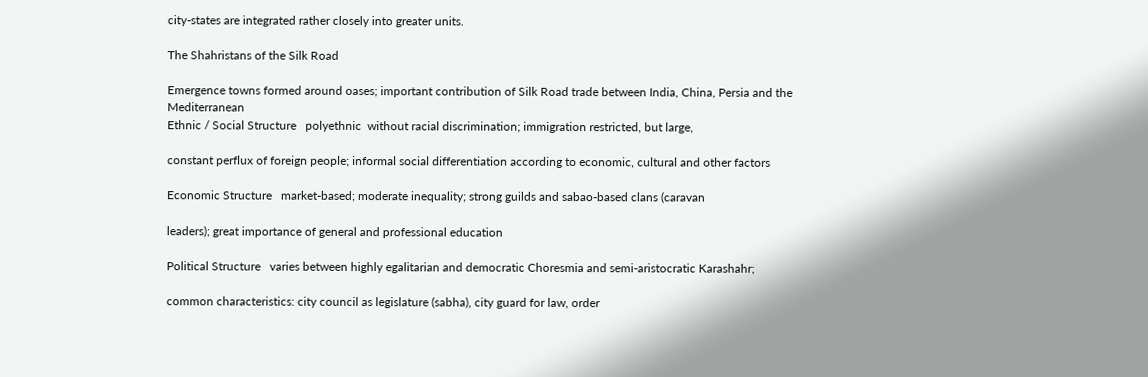city-states are integrated rather closely into greater units.

The Shahristans of the Silk Road

Emergence towns formed around oases; important contribution of Silk Road trade between India, China, Persia and the Mediterranean
Ethnic / Social Structure   polyethnic  without racial discrimination; immigration restricted, but large,

constant perflux of foreign people; informal social differentiation according to economic, cultural and other factors

Economic Structure   market-based; moderate inequality; strong guilds and sabao-based clans (caravan

leaders); great importance of general and professional education

Political Structure   varies between highly egalitarian and democratic Choresmia and semi-aristocratic Karashahr;

common characteristics: city council as legislature (sabha), city guard for law, order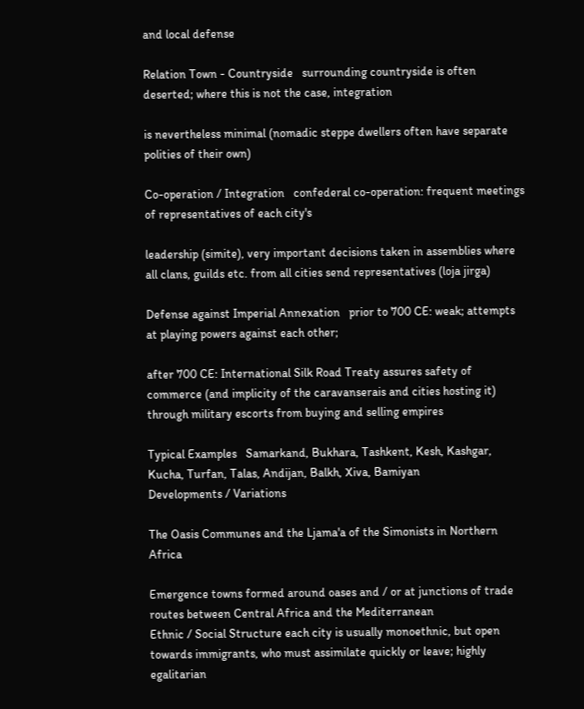and local defense

Relation Town - Countryside   surrounding countryside is often deserted; where this is not the case, integration

is nevertheless minimal (nomadic steppe dwellers often have separate polities of their own)

Co-operation / Integration   confederal co-operation: frequent meetings of representatives of each city's

leadership (simite), very important decisions taken in assemblies where all clans, guilds etc. from all cities send representatives (loja jirga)

Defense against Imperial Annexation   prior to 700 CE: weak; attempts at playing powers against each other;

after 700 CE: International Silk Road Treaty assures safety of commerce (and implicity of the caravanserais and cities hosting it) through military escorts from buying and selling empires

Typical Examples   Samarkand, Bukhara, Tashkent, Kesh, Kashgar, Kucha, Turfan, Talas, Andijan, Balkh, Xiva, Bamiyan
Developments / Variations

The Oasis Communes and the Ljama'a of the Simonists in Northern Africa

Emergence towns formed around oases and / or at junctions of trade routes between Central Africa and the Mediterranean
Ethnic / Social Structure each city is usually monoethnic, but open towards immigrants, who must assimilate quickly or leave; highly egalitarian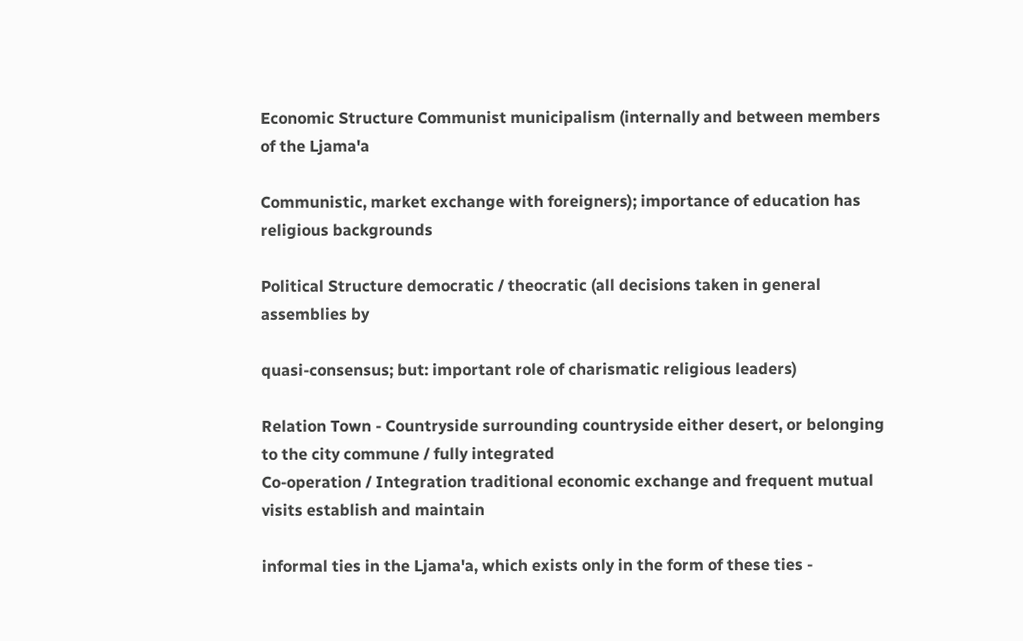Economic Structure Communist municipalism (internally and between members of the Ljama'a

Communistic, market exchange with foreigners); importance of education has religious backgrounds

Political Structure democratic / theocratic (all decisions taken in general assemblies by

quasi-consensus; but: important role of charismatic religious leaders)

Relation Town - Countryside surrounding countryside either desert, or belonging to the city commune / fully integrated
Co-operation / Integration traditional economic exchange and frequent mutual visits establish and maintain

informal ties in the Ljama'a, which exists only in the form of these ties -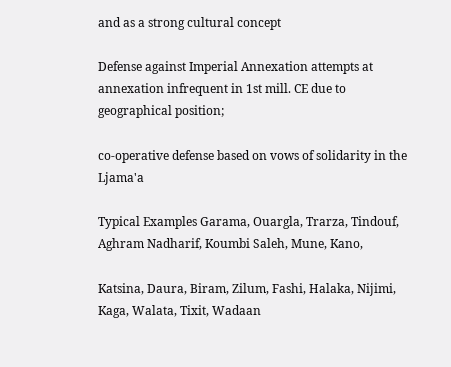and as a strong cultural concept

Defense against Imperial Annexation attempts at annexation infrequent in 1st mill. CE due to geographical position;

co-operative defense based on vows of solidarity in the Ljama'a

Typical Examples Garama, Ouargla, Trarza, Tindouf, Aghram Nadharif, Koumbi Saleh, Mune, Kano,

Katsina, Daura, Biram, Zilum, Fashi, Halaka, Nijimi, Kaga, Walata, Tixit, Wadaan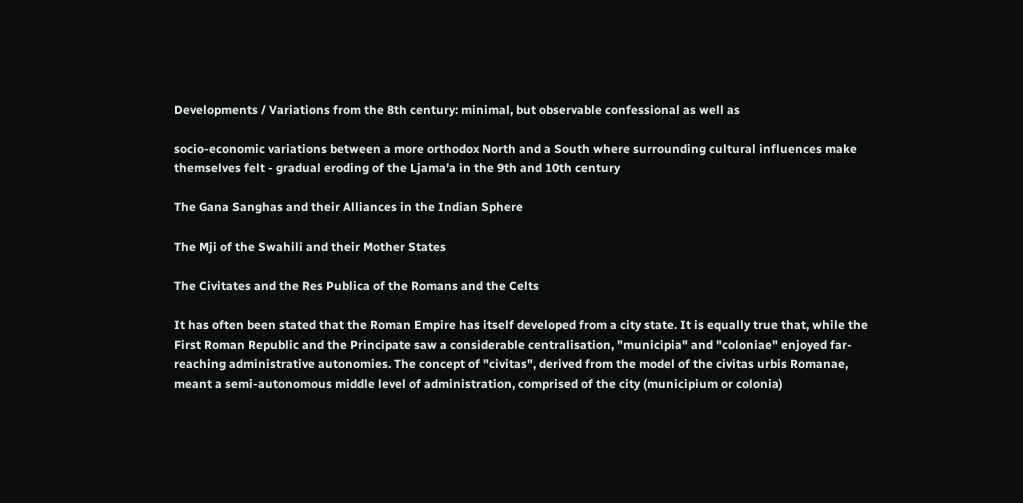Developments / Variations from the 8th century: minimal, but observable confessional as well as

socio-economic variations between a more orthodox North and a South where surrounding cultural influences make themselves felt - gradual eroding of the Ljama'a in the 9th and 10th century

The Gana Sanghas and their Alliances in the Indian Sphere

The Mji of the Swahili and their Mother States

The Civitates and the Res Publica of the Romans and the Celts

It has often been stated that the Roman Empire has itself developed from a city state. It is equally true that, while the First Roman Republic and the Principate saw a considerable centralisation, "municipia" and "coloniae" enjoyed far-reaching administrative autonomies. The concept of "civitas", derived from the model of the civitas urbis Romanae, meant a semi-autonomous middle level of administration, comprised of the city (municipium or colonia)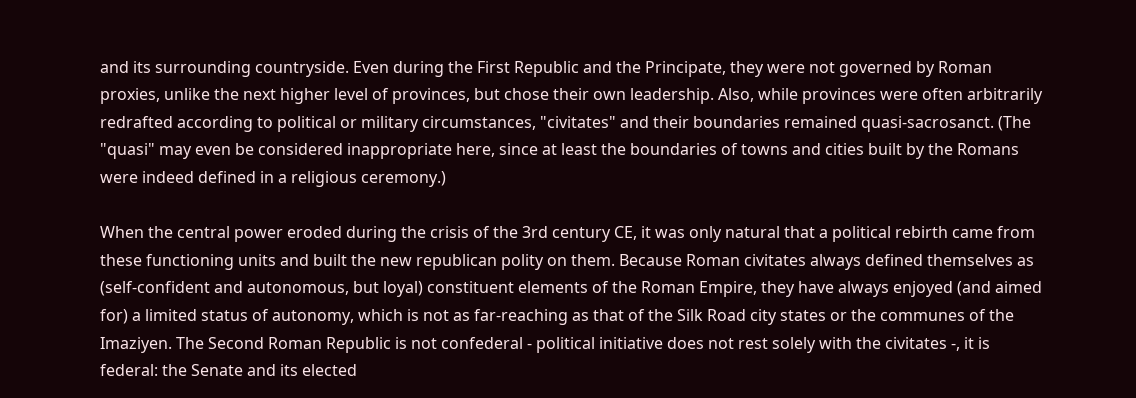and its surrounding countryside. Even during the First Republic and the Principate, they were not governed by Roman proxies, unlike the next higher level of provinces, but chose their own leadership. Also, while provinces were often arbitrarily redrafted according to political or military circumstances, "civitates" and their boundaries remained quasi-sacrosanct. (The "quasi" may even be considered inappropriate here, since at least the boundaries of towns and cities built by the Romans were indeed defined in a religious ceremony.)

When the central power eroded during the crisis of the 3rd century CE, it was only natural that a political rebirth came from these functioning units and built the new republican polity on them. Because Roman civitates always defined themselves as (self-confident and autonomous, but loyal) constituent elements of the Roman Empire, they have always enjoyed (and aimed for) a limited status of autonomy, which is not as far-reaching as that of the Silk Road city states or the communes of the Imaziyen. The Second Roman Republic is not confederal - political initiative does not rest solely with the civitates -, it is federal: the Senate and its elected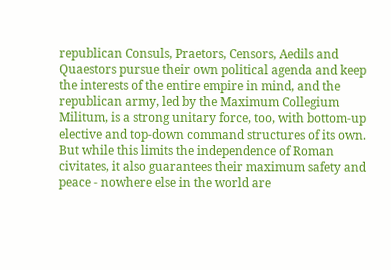republican Consuls, Praetors, Censors, Aedils and Quaestors pursue their own political agenda and keep the interests of the entire empire in mind, and the republican army, led by the Maximum Collegium Militum, is a strong unitary force, too, with bottom-up elective and top-down command structures of its own. But while this limits the independence of Roman civitates, it also guarantees their maximum safety and peace - nowhere else in the world are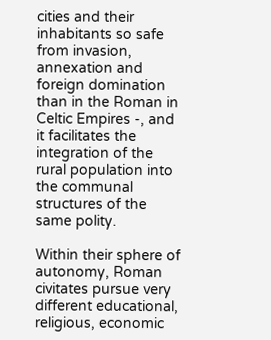cities and their inhabitants so safe from invasion, annexation and foreign domination than in the Roman in Celtic Empires -, and it facilitates the integration of the rural population into the communal structures of the same polity.

Within their sphere of autonomy, Roman civitates pursue very different educational, religious, economic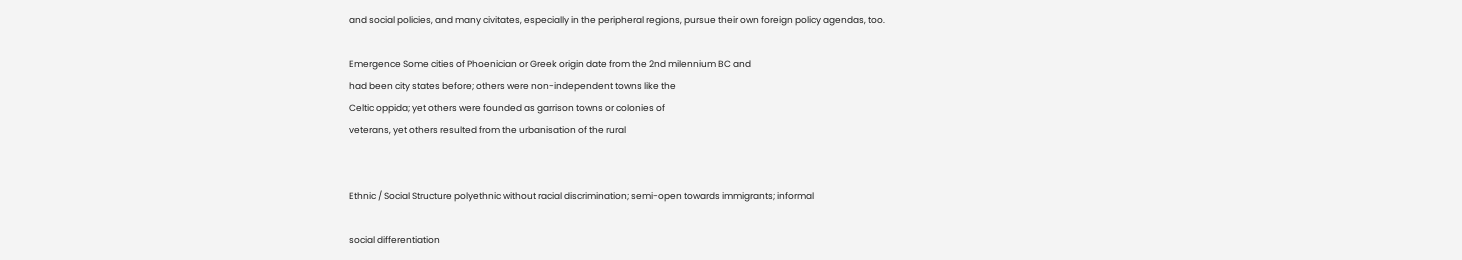and social policies, and many civitates, especially in the peripheral regions, pursue their own foreign policy agendas, too.

Emergence Some cities of Phoenician or Greek origin date from the 2nd milennium BC and
had been city states before; others were non-independent towns like the
Celtic oppida; yet others were founded as garrison towns or colonies of
veterans, yet others resulted from the urbanisation of the rural


Ethnic / Social Structure polyethnic without racial discrimination; semi-open towards immigrants; informal

social differentiation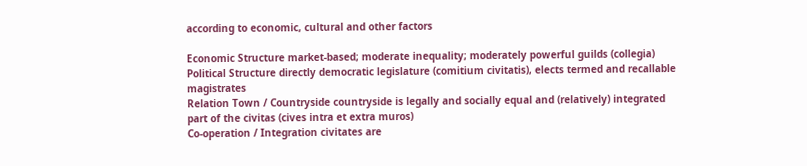according to economic, cultural and other factors

Economic Structure market-based; moderate inequality; moderately powerful guilds (collegia)
Political Structure directly democratic legislature (comitium civitatis), elects termed and recallable magistrates
Relation Town / Countryside countryside is legally and socially equal and (relatively) integrated part of the civitas (cives intra et extra muros)
Co-operation / Integration civitates are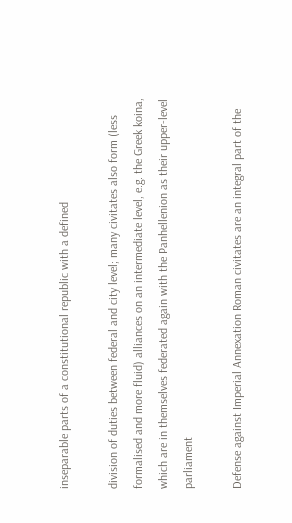inseparable parts of a constitutional republic with a defined

division of duties between federal and city level; many civitates also form (less formalised and more fluid) alliances on an intermediate level, e.g. the Greek koina, which are in themselves federated again with the Panhellenion as their upper-level parliament

Defense against Imperial Annexation Roman civitates are an integral part of the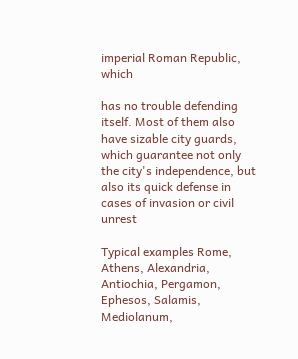imperial Roman Republic, which

has no trouble defending itself. Most of them also have sizable city guards, which guarantee not only the city's independence, but also its quick defense in cases of invasion or civil unrest

Typical examples Rome, Athens, Alexandria, Antiochia, Pergamon, Ephesos, Salamis, Mediolanum,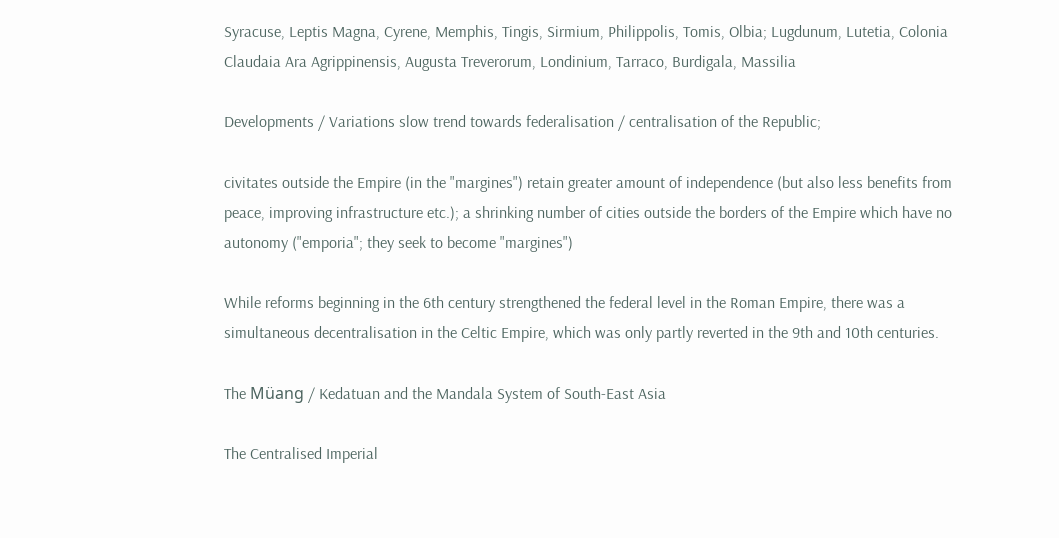Syracuse, Leptis Magna, Cyrene, Memphis, Tingis, Sirmium, Philippolis, Tomis, Olbia; Lugdunum, Lutetia, Colonia Claudaia Ara Agrippinensis, Augusta Treverorum, Londinium, Tarraco, Burdigala, Massilia

Developments / Variations slow trend towards federalisation / centralisation of the Republic;

civitates outside the Empire (in the "margines") retain greater amount of independence (but also less benefits from peace, improving infrastructure etc.); a shrinking number of cities outside the borders of the Empire which have no autonomy ("emporia"; they seek to become "margines")

While reforms beginning in the 6th century strengthened the federal level in the Roman Empire, there was a simultaneous decentralisation in the Celtic Empire, which was only partly reverted in the 9th and 10th centuries.

The Müang / Kedatuan and the Mandala System of South-East Asia

The Centralised Imperial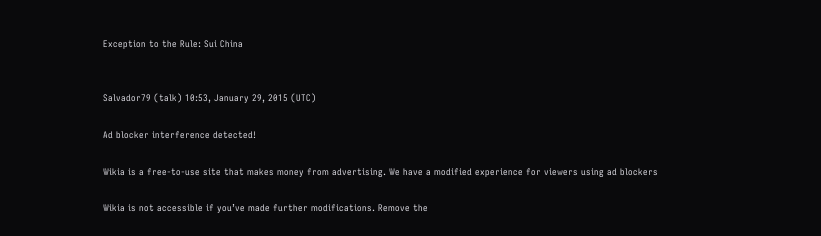Exception to the Rule: Sui China


Salvador79 (talk) 10:53, January 29, 2015 (UTC)

Ad blocker interference detected!

Wikia is a free-to-use site that makes money from advertising. We have a modified experience for viewers using ad blockers

Wikia is not accessible if you’ve made further modifications. Remove the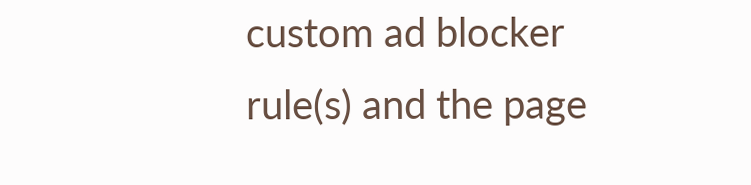custom ad blocker rule(s) and the page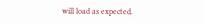will load as expected.